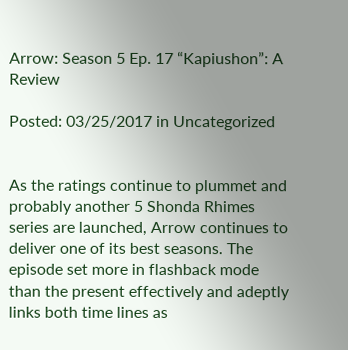Arrow: Season 5 Ep. 17 “Kapiushon”: A Review

Posted: 03/25/2017 in Uncategorized


As the ratings continue to plummet and probably another 5 Shonda Rhimes series are launched, Arrow continues to deliver one of its best seasons. The episode set more in flashback mode than the present effectively and adeptly links both time lines as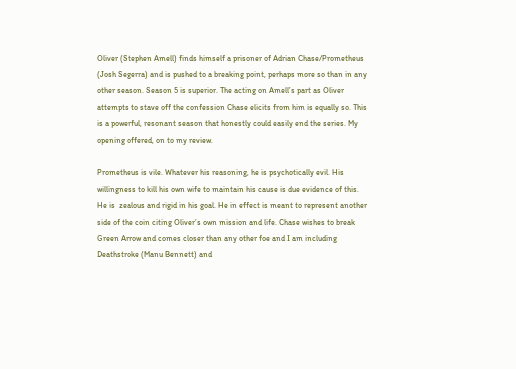Oliver (Stephen Amell) finds himself a prisoner of Adrian Chase/Prometheus (Josh Segerra) and is pushed to a breaking point, perhaps more so than in any other season. Season 5 is superior. The acting on Amell’s part as Oliver attempts to stave off the confession Chase elicits from him is equally so. This is a powerful, resonant season that honestly could easily end the series. My opening offered, on to my review.

Prometheus is vile. Whatever his reasoning, he is psychotically evil. His willingness to kill his own wife to maintain his cause is due evidence of this. He is  zealous and rigid in his goal. He in effect is meant to represent another side of the coin citing Oliver’s own mission and life. Chase wishes to break Green Arrow and comes closer than any other foe and I am including Deathstroke (Manu Bennett) and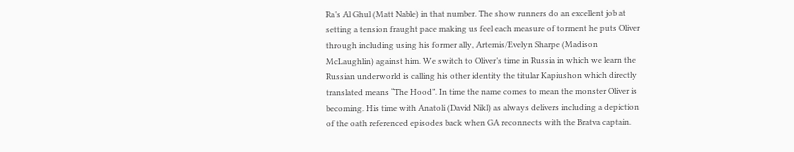Ra’s Al Ghul (Matt Nable) in that number. The show runners do an excellent job at setting a tension fraught pace making us feel each measure of torment he puts Oliver through including using his former ally, Artemis/Evelyn Sharpe (Madison McLaughlin) against him. We switch to Oliver’s time in Russia in which we learn the Russian underworld is calling his other identity the titular Kapiushon which directly translated means “The Hood”. In time the name comes to mean the monster Oliver is becoming. His time with Anatoli (David Nikl) as always delivers including a depiction of the oath referenced episodes back when GA reconnects with the Bratva captain.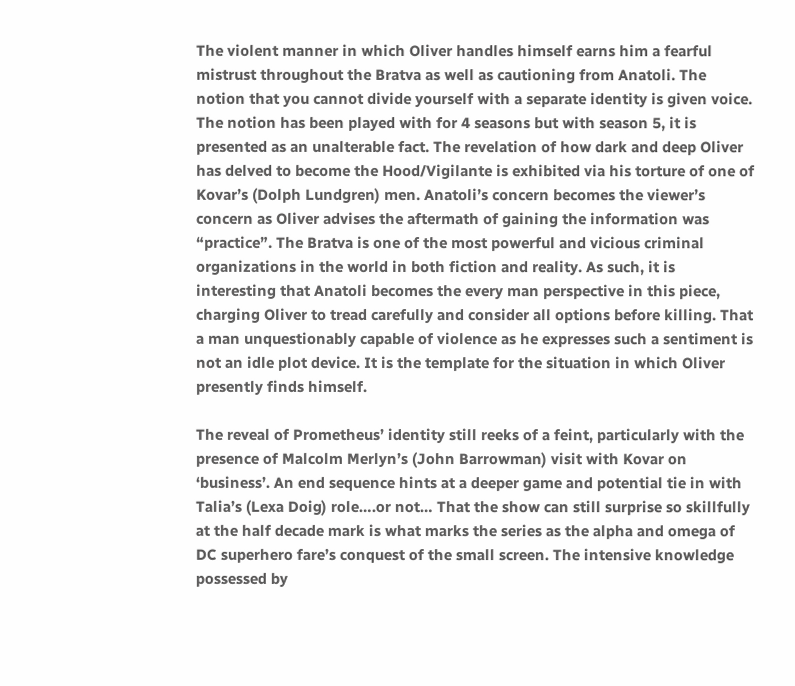The violent manner in which Oliver handles himself earns him a fearful mistrust throughout the Bratva as well as cautioning from Anatoli. The notion that you cannot divide yourself with a separate identity is given voice. The notion has been played with for 4 seasons but with season 5, it is presented as an unalterable fact. The revelation of how dark and deep Oliver has delved to become the Hood/Vigilante is exhibited via his torture of one of Kovar’s (Dolph Lundgren) men. Anatoli’s concern becomes the viewer’s concern as Oliver advises the aftermath of gaining the information was “practice”. The Bratva is one of the most powerful and vicious criminal organizations in the world in both fiction and reality. As such, it is interesting that Anatoli becomes the every man perspective in this piece, charging Oliver to tread carefully and consider all options before killing. That a man unquestionably capable of violence as he expresses such a sentiment is not an idle plot device. It is the template for the situation in which Oliver presently finds himself.

The reveal of Prometheus’ identity still reeks of a feint, particularly with the presence of Malcolm Merlyn’s (John Barrowman) visit with Kovar on ‘business’. An end sequence hints at a deeper game and potential tie in with Talia’s (Lexa Doig) role….or not… That the show can still surprise so skillfully at the half decade mark is what marks the series as the alpha and omega of DC superhero fare’s conquest of the small screen. The intensive knowledge possessed by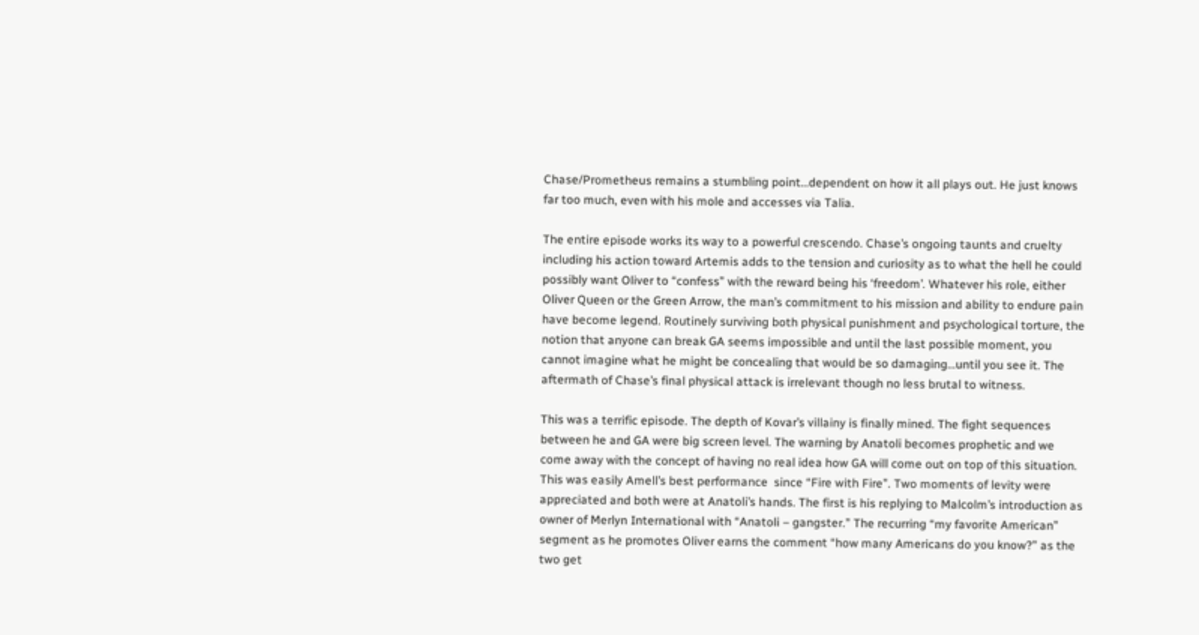Chase/Prometheus remains a stumbling point…dependent on how it all plays out. He just knows far too much, even with his mole and accesses via Talia.

The entire episode works its way to a powerful crescendo. Chase’s ongoing taunts and cruelty including his action toward Artemis adds to the tension and curiosity as to what the hell he could possibly want Oliver to “confess” with the reward being his ‘freedom’. Whatever his role, either Oliver Queen or the Green Arrow, the man’s commitment to his mission and ability to endure pain have become legend. Routinely surviving both physical punishment and psychological torture, the notion that anyone can break GA seems impossible and until the last possible moment, you cannot imagine what he might be concealing that would be so damaging…until you see it. The aftermath of Chase’s final physical attack is irrelevant though no less brutal to witness.

This was a terrific episode. The depth of Kovar’s villainy is finally mined. The fight sequences between he and GA were big screen level. The warning by Anatoli becomes prophetic and we come away with the concept of having no real idea how GA will come out on top of this situation. This was easily Amell’s best performance  since “Fire with Fire”. Two moments of levity were appreciated and both were at Anatoli’s hands. The first is his replying to Malcolm’s introduction as owner of Merlyn International with “Anatoli – gangster.” The recurring “my favorite American” segment as he promotes Oliver earns the comment “how many Americans do you know?” as the two get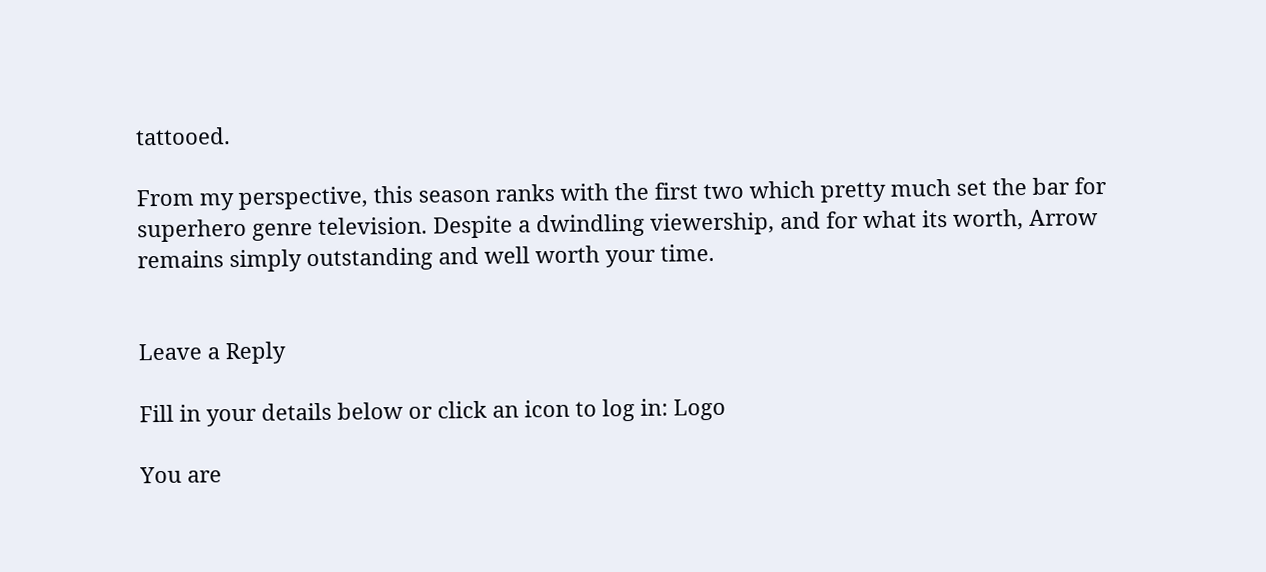tattooed.

From my perspective, this season ranks with the first two which pretty much set the bar for superhero genre television. Despite a dwindling viewership, and for what its worth, Arrow remains simply outstanding and well worth your time.


Leave a Reply

Fill in your details below or click an icon to log in: Logo

You are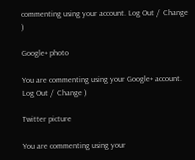commenting using your account. Log Out /  Change )

Google+ photo

You are commenting using your Google+ account. Log Out /  Change )

Twitter picture

You are commenting using your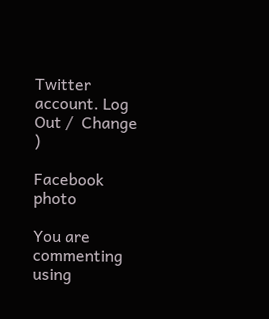Twitter account. Log Out /  Change )

Facebook photo

You are commenting using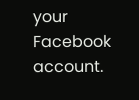your Facebook account.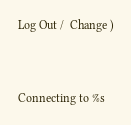Log Out /  Change )


Connecting to %s